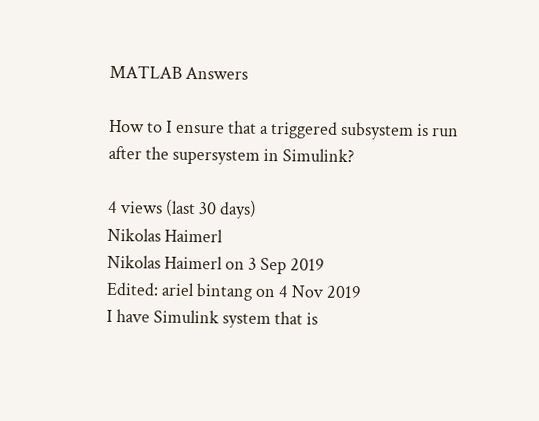MATLAB Answers

How to I ensure that a triggered subsystem is run after the supersystem in Simulink?

4 views (last 30 days)
Nikolas Haimerl
Nikolas Haimerl on 3 Sep 2019
Edited: ariel bintang on 4 Nov 2019
I have Simulink system that is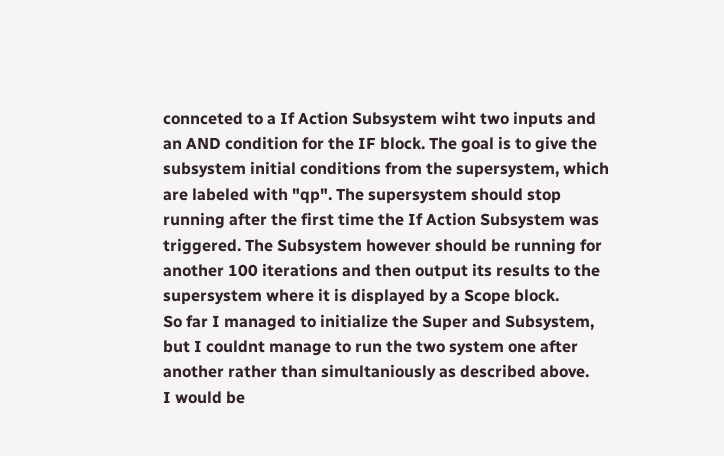connceted to a If Action Subsystem wiht two inputs and an AND condition for the IF block. The goal is to give the subsystem initial conditions from the supersystem, which are labeled with "qp". The supersystem should stop running after the first time the If Action Subsystem was triggered. The Subsystem however should be running for another 100 iterations and then output its results to the supersystem where it is displayed by a Scope block.
So far I managed to initialize the Super and Subsystem, but I couldnt manage to run the two system one after another rather than simultaniously as described above.
I would be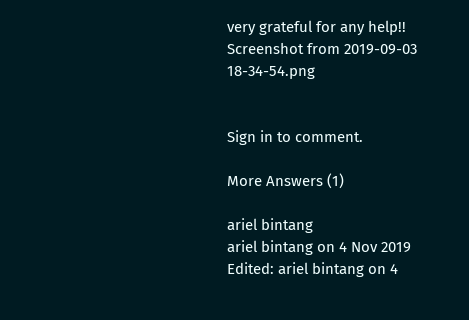very grateful for any help!!
Screenshot from 2019-09-03 18-34-54.png


Sign in to comment.

More Answers (1)

ariel bintang
ariel bintang on 4 Nov 2019
Edited: ariel bintang on 4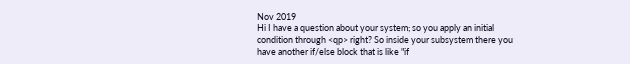Nov 2019
Hi I have a question about your system; so you apply an initial condition through <qp> right? So inside your subsystem there you have another if/else block that is like "if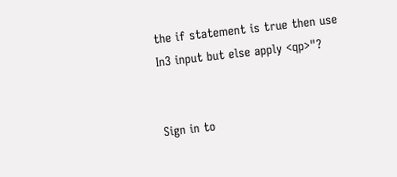the if statement is true then use In3 input but else apply <qp>"?


Sign in to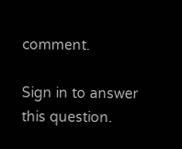comment.

Sign in to answer this question.